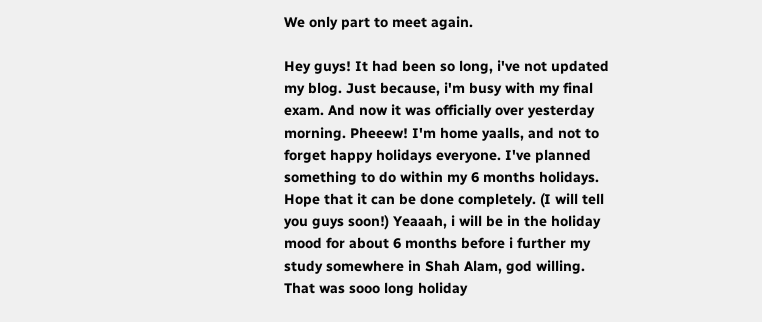We only part to meet again.

Hey guys! It had been so long, i've not updated my blog. Just because, i'm busy with my final exam. And now it was officially over yesterday morning. Pheeew! I'm home yaalls, and not to forget happy holidays everyone. I've planned something to do within my 6 months holidays. Hope that it can be done completely. (I will tell you guys soon!) Yeaaah, i will be in the holiday mood for about 6 months before i further my study somewhere in Shah Alam, god willing. That was sooo long holiday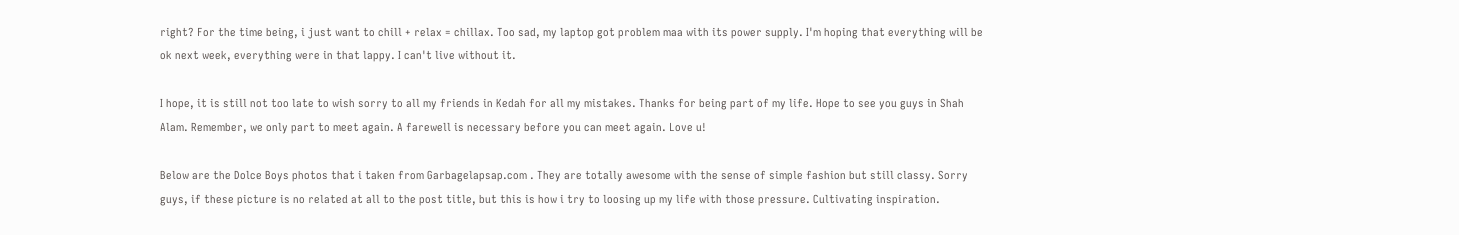right? For the time being, i just want to chill + relax = chillax. Too sad, my laptop got problem maa with its power supply. I'm hoping that everything will be ok next week, everything were in that lappy. I can't live without it.

I hope, it is still not too late to wish sorry to all my friends in Kedah for all my mistakes. Thanks for being part of my life. Hope to see you guys in Shah Alam. Remember, we only part to meet again. A farewell is necessary before you can meet again. Love u!

Below are the Dolce Boys photos that i taken from Garbagelapsap.com . They are totally awesome with the sense of simple fashion but still classy. Sorry guys, if these picture is no related at all to the post title, but this is how i try to loosing up my life with those pressure. Cultivating inspiration.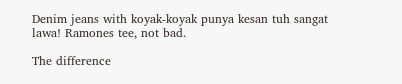Denim jeans with koyak-koyak punya kesan tuh sangat lawa! Ramones tee, not bad.

The difference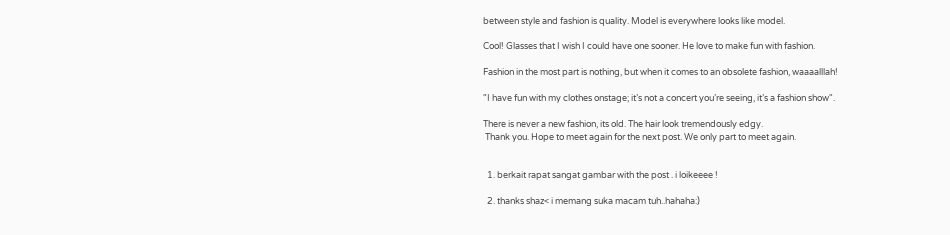between style and fashion is quality. Model is everywhere looks like model.

Cool! Glasses that I wish I could have one sooner. He love to make fun with fashion.

Fashion in the most part is nothing, but when it comes to an obsolete fashion, waaaalllah!

"I have fun with my clothes onstage; it’s not a concert you’re seeing, it’s a fashion show".

There is never a new fashion, its old. The hair look tremendously edgy.
 Thank you. Hope to meet again for the next post. We only part to meet again.


  1. berkait rapat sangat gambar with the post . i loikeeee !

  2. thanks shaz< i memang suka macam tuh..hahaha:)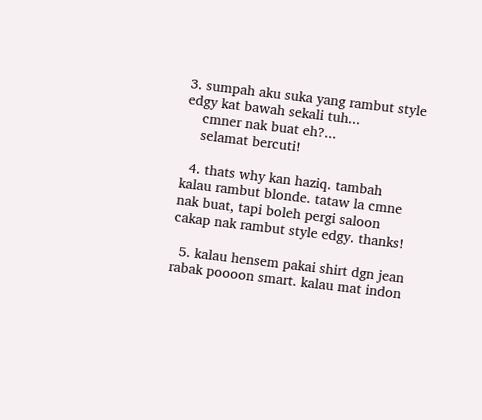3. sumpah aku suka yang rambut style edgy kat bawah sekali tuh...
    cmner nak buat eh?...
    selamat bercuti!

  4. thats why kan haziq. tambah kalau rambut blonde. tataw la cmne nak buat, tapi boleh pergi saloon cakap nak rambut style edgy. thanks!

  5. kalau hensem pakai shirt dgn jean rabak poooon smart. kalau mat indon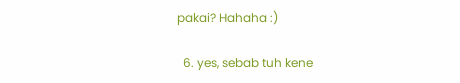pakai? Hahaha :)

  6. yes, sebab tuh kene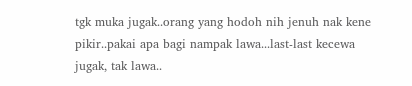tgk muka jugak..orang yang hodoh nih jenuh nak kene pikir..pakai apa bagi nampak lawa...last-last kecewa jugak, tak lawa..